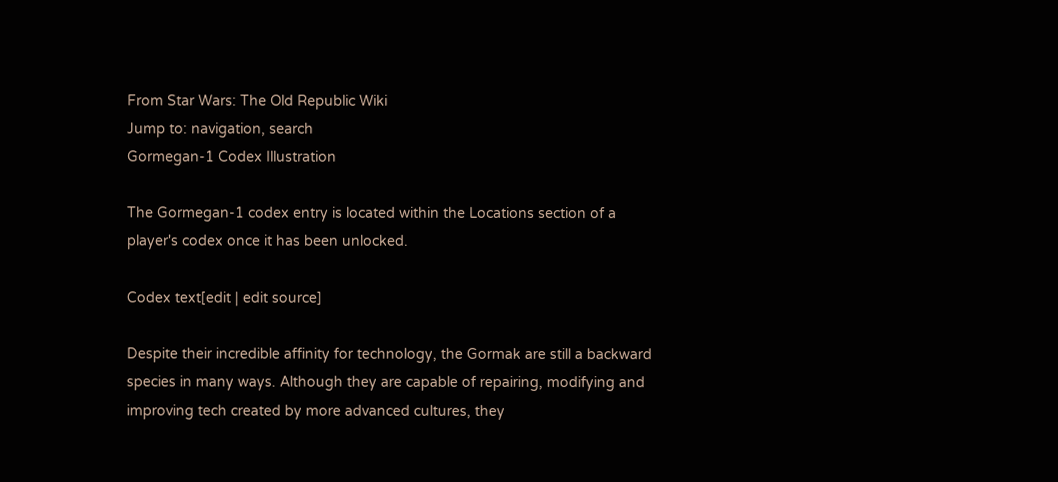From Star Wars: The Old Republic Wiki
Jump to: navigation, search
Gormegan-1 Codex Illustration

The Gormegan-1 codex entry is located within the Locations section of a player's codex once it has been unlocked.

Codex text[edit | edit source]

Despite their incredible affinity for technology, the Gormak are still a backward species in many ways. Although they are capable of repairing, modifying and improving tech created by more advanced cultures, they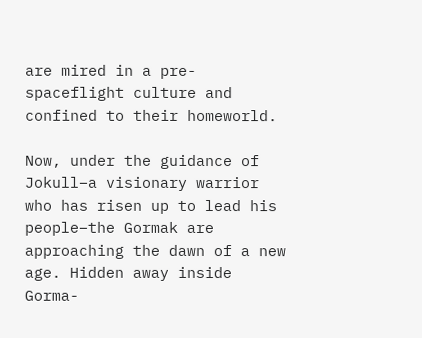are mired in a pre-spaceflight culture and confined to their homeworld.

Now, under the guidance of Jokull–a visionary warrior who has risen up to lead his people–the Gormak are approaching the dawn of a new age. Hidden away inside Gorma-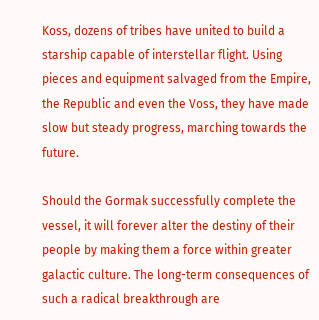Koss, dozens of tribes have united to build a starship capable of interstellar flight. Using pieces and equipment salvaged from the Empire, the Republic and even the Voss, they have made slow but steady progress, marching towards the future.

Should the Gormak successfully complete the vessel, it will forever alter the destiny of their people by making them a force within greater galactic culture. The long-term consequences of such a radical breakthrough are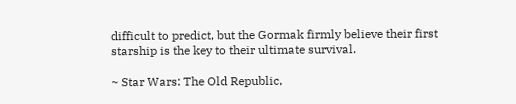difficult to predict, but the Gormak firmly believe their first starship is the key to their ultimate survival.

~ Star Wars: The Old Republic,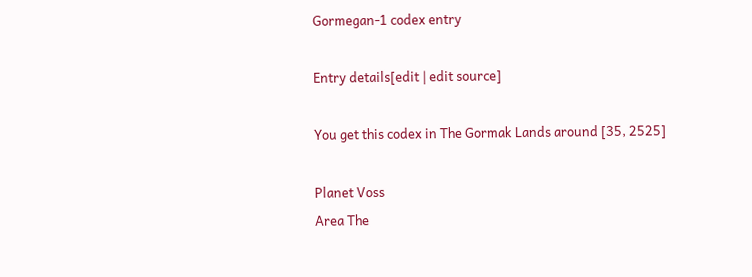Gormegan-1 codex entry

Entry details[edit | edit source]

You get this codex in The Gormak Lands around [35, 2525]

Planet Voss
Area The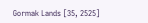Gormak Lands [35, 2525]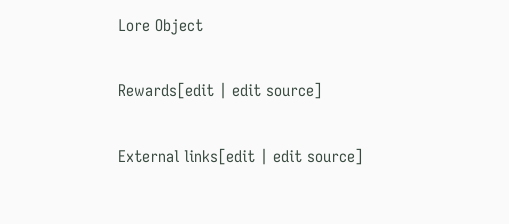Lore Object

Rewards[edit | edit source]

External links[edit | edit source]